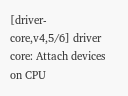[driver-core,v4,5/6] driver core: Attach devices on CPU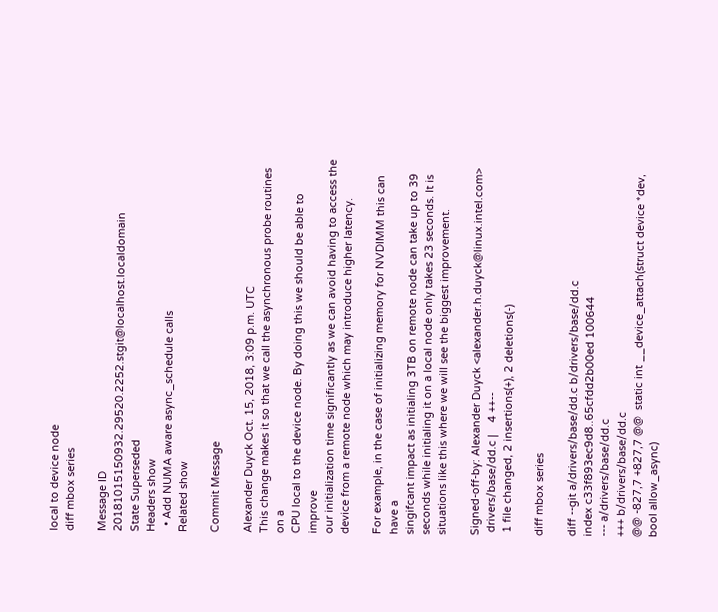local to device node
diff mbox series

Message ID 20181015150932.29520.2252.stgit@localhost.localdomain
State Superseded
Headers show
  • Add NUMA aware async_schedule calls
Related show

Commit Message

Alexander Duyck Oct. 15, 2018, 3:09 p.m. UTC
This change makes it so that we call the asynchronous probe routines on a
CPU local to the device node. By doing this we should be able to improve
our initialization time significantly as we can avoid having to access the
device from a remote node which may introduce higher latency.

For example, in the case of initializing memory for NVDIMM this can have a
singifcant impact as initialing 3TB on remote node can take up to 39
seconds while initialing it on a local node only takes 23 seconds. It is
situations like this where we will see the biggest improvement.

Signed-off-by: Alexander Duyck <alexander.h.duyck@linux.intel.com>
 drivers/base/dd.c |    4 ++--
 1 file changed, 2 insertions(+), 2 deletions(-)

diff mbox series

diff --git a/drivers/base/dd.c b/drivers/base/dd.c
index c33f893ec9d8..65cfdd2b00ed 100644
--- a/drivers/base/dd.c
+++ b/drivers/base/dd.c
@@ -827,7 +827,7 @@  static int __device_attach(struct device *dev, bool allow_async)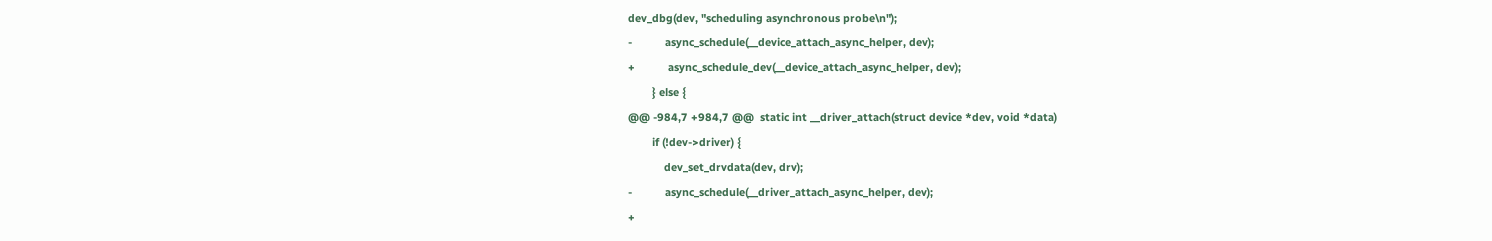dev_dbg(dev, "scheduling asynchronous probe\n");
-           async_schedule(__device_attach_async_helper, dev);
+           async_schedule_dev(__device_attach_async_helper, dev);
        } else {
@@ -984,7 +984,7 @@  static int __driver_attach(struct device *dev, void *data)
        if (!dev->driver) {
            dev_set_drvdata(dev, drv);
-           async_schedule(__driver_attach_async_helper, dev);
+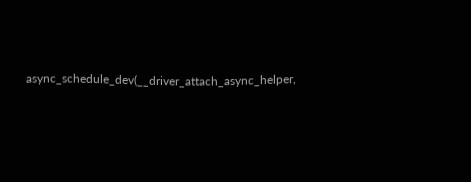async_schedule_dev(__driver_attach_async_helper,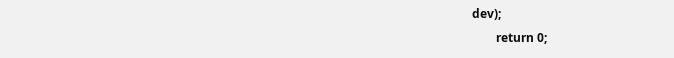dev);
        return 0;